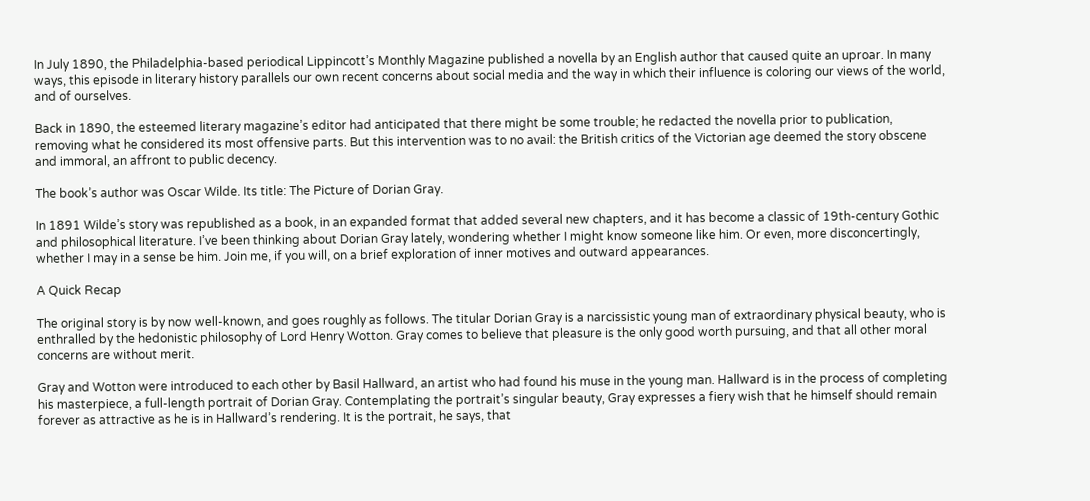In July 1890, the Philadelphia-based periodical Lippincott’s Monthly Magazine published a novella by an English author that caused quite an uproar. In many ways, this episode in literary history parallels our own recent concerns about social media and the way in which their influence is coloring our views of the world, and of ourselves.

Back in 1890, the esteemed literary magazine’s editor had anticipated that there might be some trouble; he redacted the novella prior to publication, removing what he considered its most offensive parts. But this intervention was to no avail: the British critics of the Victorian age deemed the story obscene and immoral, an affront to public decency.

The book’s author was Oscar Wilde. Its title: The Picture of Dorian Gray.

In 1891 Wilde’s story was republished as a book, in an expanded format that added several new chapters, and it has become a classic of 19th-century Gothic and philosophical literature. I’ve been thinking about Dorian Gray lately, wondering whether I might know someone like him. Or even, more disconcertingly, whether I may in a sense be him. Join me, if you will, on a brief exploration of inner motives and outward appearances.

A Quick Recap

The original story is by now well-known, and goes roughly as follows. The titular Dorian Gray is a narcissistic young man of extraordinary physical beauty, who is enthralled by the hedonistic philosophy of Lord Henry Wotton. Gray comes to believe that pleasure is the only good worth pursuing, and that all other moral concerns are without merit.

Gray and Wotton were introduced to each other by Basil Hallward, an artist who had found his muse in the young man. Hallward is in the process of completing his masterpiece, a full-length portrait of Dorian Gray. Contemplating the portrait’s singular beauty, Gray expresses a fiery wish that he himself should remain forever as attractive as he is in Hallward’s rendering. It is the portrait, he says, that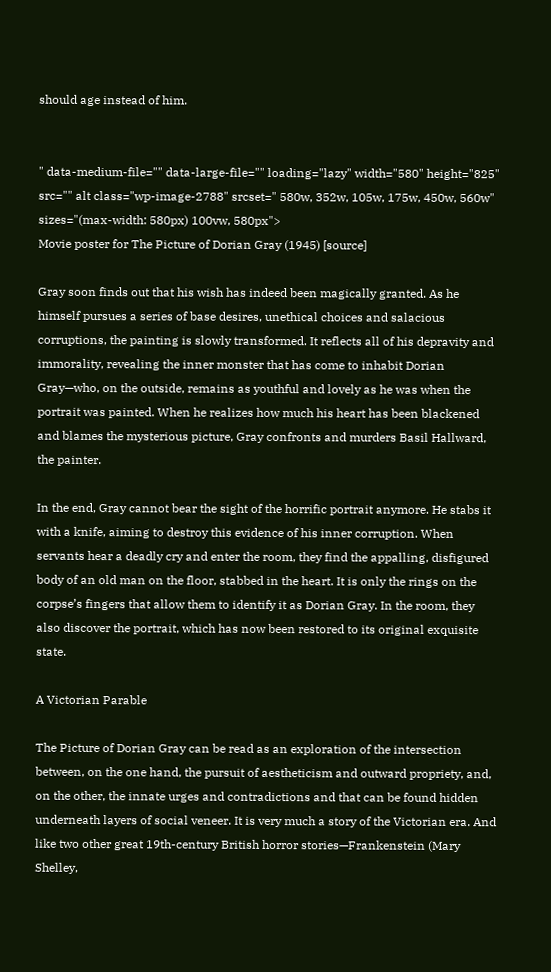should age instead of him.


" data-medium-file="" data-large-file="" loading="lazy" width="580" height="825" src="" alt class="wp-image-2788" srcset=" 580w, 352w, 105w, 175w, 450w, 560w" sizes="(max-width: 580px) 100vw, 580px">
Movie poster for The Picture of Dorian Gray (1945) [source]

Gray soon finds out that his wish has indeed been magically granted. As he himself pursues a series of base desires, unethical choices and salacious corruptions, the painting is slowly transformed. It reflects all of his depravity and immorality, revealing the inner monster that has come to inhabit Dorian Gray—who, on the outside, remains as youthful and lovely as he was when the portrait was painted. When he realizes how much his heart has been blackened and blames the mysterious picture, Gray confronts and murders Basil Hallward, the painter.

In the end, Gray cannot bear the sight of the horrific portrait anymore. He stabs it with a knife, aiming to destroy this evidence of his inner corruption. When servants hear a deadly cry and enter the room, they find the appalling, disfigured body of an old man on the floor, stabbed in the heart. It is only the rings on the corpse’s fingers that allow them to identify it as Dorian Gray. In the room, they also discover the portrait, which has now been restored to its original exquisite state.

A Victorian Parable

The Picture of Dorian Gray can be read as an exploration of the intersection between, on the one hand, the pursuit of aestheticism and outward propriety, and, on the other, the innate urges and contradictions and that can be found hidden underneath layers of social veneer. It is very much a story of the Victorian era. And like two other great 19th-century British horror stories—Frankenstein (Mary Shelley,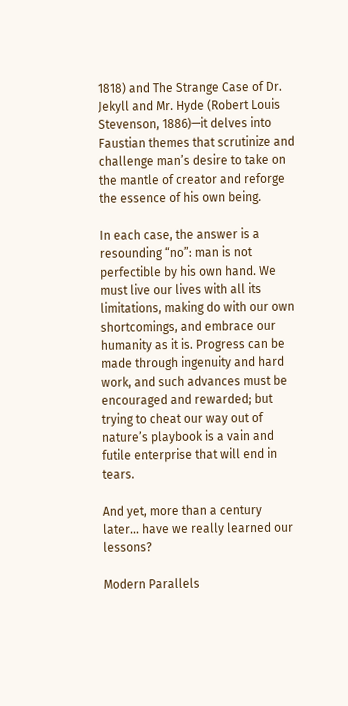1818) and The Strange Case of Dr. Jekyll and Mr. Hyde (Robert Louis Stevenson, 1886)—it delves into Faustian themes that scrutinize and challenge man’s desire to take on the mantle of creator and reforge the essence of his own being.

In each case, the answer is a resounding “no”: man is not perfectible by his own hand. We must live our lives with all its limitations, making do with our own shortcomings, and embrace our humanity as it is. Progress can be made through ingenuity and hard work, and such advances must be encouraged and rewarded; but trying to cheat our way out of nature’s playbook is a vain and futile enterprise that will end in tears.

And yet, more than a century later… have we really learned our lessons?

Modern Parallels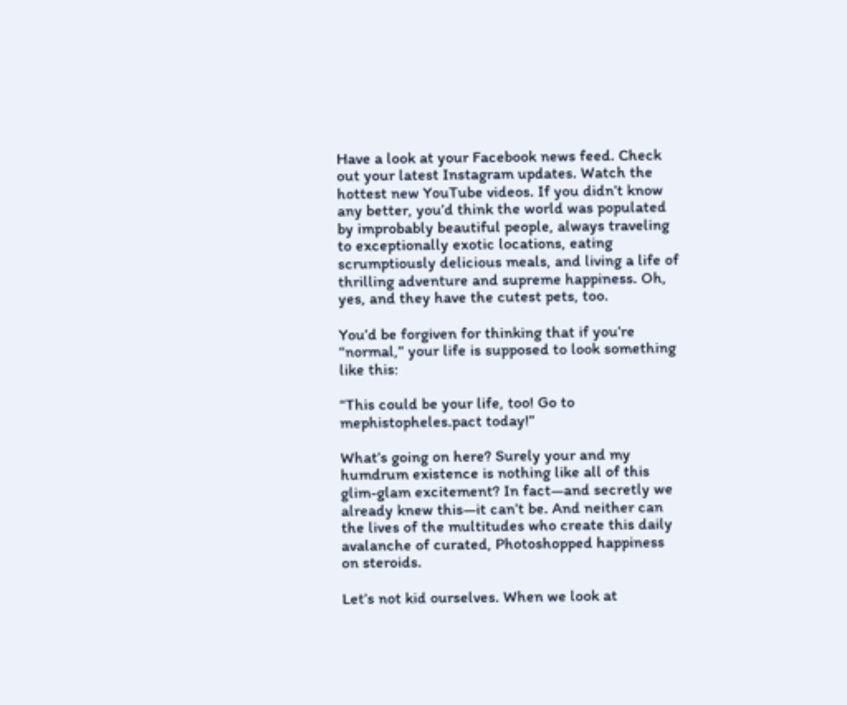Have a look at your Facebook news feed. Check out your latest Instagram updates. Watch the hottest new YouTube videos. If you didn’t know any better, you’d think the world was populated by improbably beautiful people, always traveling to exceptionally exotic locations, eating scrumptiously delicious meals, and living a life of thrilling adventure and supreme happiness. Oh, yes, and they have the cutest pets, too.

You’d be forgiven for thinking that if you’re “normal,” your life is supposed to look something like this:

“This could be your life, too! Go to mephistopheles.pact today!”

What’s going on here? Surely your and my humdrum existence is nothing like all of this glim-glam excitement? In fact—and secretly we already knew this—it can’t be. And neither can the lives of the multitudes who create this daily avalanche of curated, Photoshopped happiness on steroids.

Let’s not kid ourselves. When we look at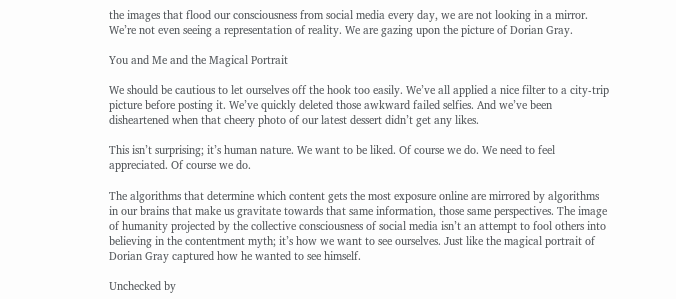the images that flood our consciousness from social media every day, we are not looking in a mirror. We’re not even seeing a representation of reality. We are gazing upon the picture of Dorian Gray.

You and Me and the Magical Portrait

We should be cautious to let ourselves off the hook too easily. We’ve all applied a nice filter to a city-trip picture before posting it. We’ve quickly deleted those awkward failed selfies. And we’ve been disheartened when that cheery photo of our latest dessert didn’t get any likes.

This isn’t surprising; it’s human nature. We want to be liked. Of course we do. We need to feel appreciated. Of course we do.

The algorithms that determine which content gets the most exposure online are mirrored by algorithms in our brains that make us gravitate towards that same information, those same perspectives. The image of humanity projected by the collective consciousness of social media isn’t an attempt to fool others into believing in the contentment myth; it’s how we want to see ourselves. Just like the magical portrait of Dorian Gray captured how he wanted to see himself.

Unchecked by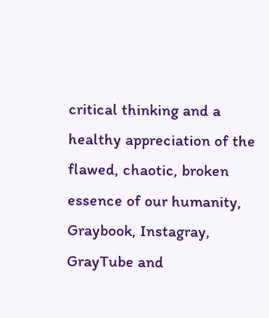critical thinking and a healthy appreciation of the flawed, chaotic, broken essence of our humanity, Graybook, Instagray, GrayTube and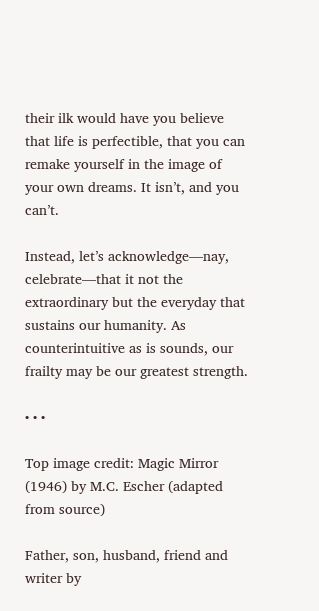their ilk would have you believe that life is perfectible, that you can remake yourself in the image of your own dreams. It isn’t, and you can’t.

Instead, let’s acknowledge—nay, celebrate—that it not the extraordinary but the everyday that sustains our humanity. As counterintuitive as is sounds, our frailty may be our greatest strength.

• • •

Top image credit: Magic Mirror (1946) by M.C. Escher (adapted from source)

Father, son, husband, friend and writer by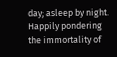day; asleep by night. Happily pondering the immortality of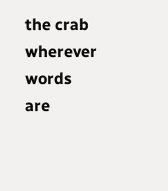the crab wherever words are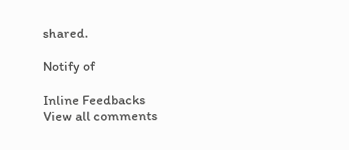shared.

Notify of

Inline Feedbacks
View all comments